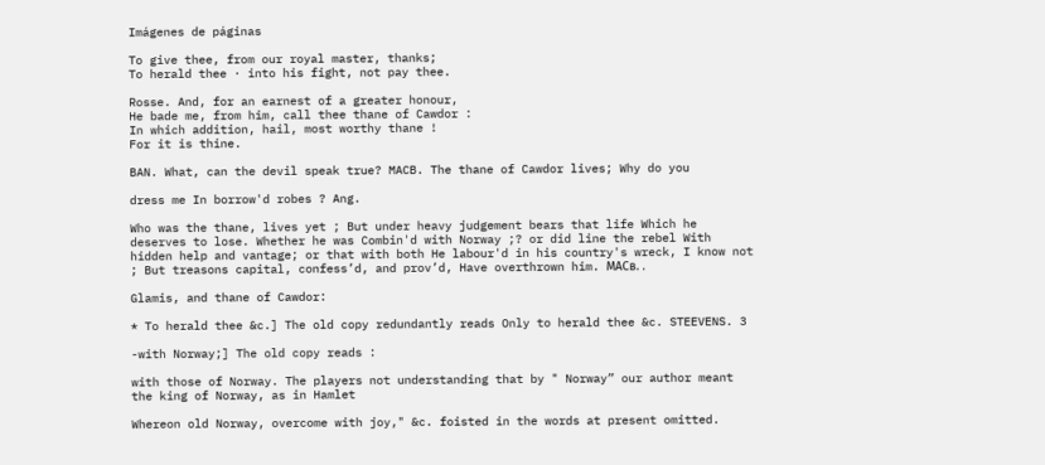Imágenes de páginas

To give thee, from our royal master, thanks;
To herald thee · into his fight, not pay thee.

Rosse. And, for an earnest of a greater honour,
He bade me, from him, call thee thane of Cawdor :
In which addition, hail, most worthy thane !
For it is thine.

BAN. What, can the devil speak true? MACB. The thane of Cawdor lives; Why do you

dress me In borrow'd robes ? Ang.

Who was the thane, lives yet ; But under heavy judgement bears that life Which he deserves to lose. Whether he was Combin'd with Norway ;? or did line the rebel With hidden help and vantage; or that with both He labour'd in his country's wreck, I know not ; But treasons capital, confess’d, and prov’d, Have overthrown him. МАСв. .

Glamis, and thane of Cawdor:

* To herald thee &c.] The old copy redundantly reads Only to herald thee &c. STEEVENS. 3

-with Norway;] The old copy reads :

with those of Norway. The players not understanding that by " Norway” our author meant the king of Norway, as in Hamlet

Whereon old Norway, overcome with joy," &c. foisted in the words at present omitted.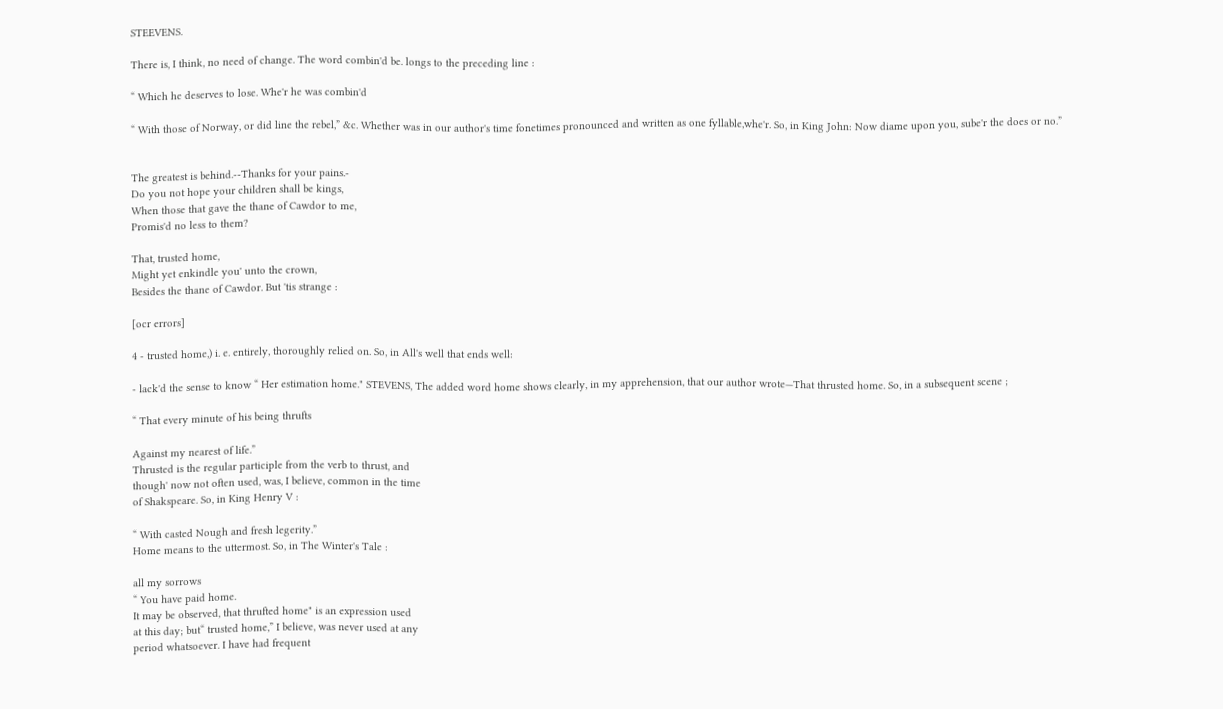STEEVENS.

There is, I think, no need of change. The word combin'd be. longs to the preceding line :

“ Which he deserves to lose. Whe'r he was combin'd

“ With those of Norway, or did line the rebel,” &c. Whether was in our author's time fonetimes pronounced and written as one fyllable,whe'r. So, in King John: Now diame upon you, sube'r the does or no.”


The greatest is behind.--Thanks for your pains.-
Do you not hope your children shall be kings,
When those that gave the thane of Cawdor to me,
Promis'd no less to them?

That, trusted home,
Might yet enkindle you' unto the crown,
Besides the thane of Cawdor. But 'tis strange :

[ocr errors]

4 - trusted home,) i. e. entirely, thoroughly relied on. So, in All's well that ends well:

- lack'd the sense to know “ Her estimation home." STEVENS, The added word home shows clearly, in my apprehension, that our author wrote—That thrusted home. So, in a subsequent scene ;

“ That every minute of his being thrufts

Against my nearest of life.”
Thrusted is the regular participle from the verb to thrust, and
though' now not often used, was, I believe, common in the time
of Shakspeare. So, in King Henry V :

“ With casted Nough and fresh legerity.”
Home means to the uttermost. So, in The Winter's Tale :

all my sorrows
“ You have paid home.
It may be observed, that thrufted home" is an expression used
at this day; but“ trusted home,” I believe, was never used at any
period whatsoever. I have had frequent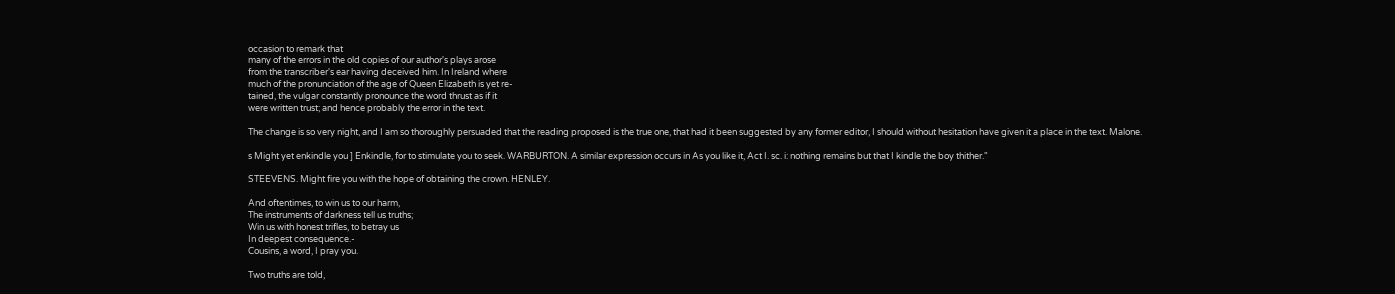occasion to remark that
many of the errors in the old copies of our author's plays arose
from the transcriber's ear having deceived him. In Ireland where
much of the pronunciation of the age of Queen Elizabeth is yet re-
tained, the vulgar constantly pronounce the word thrust as if it
were written trust; and hence probably the error in the text.

The change is so very night, and I am so thoroughly persuaded that the reading proposed is the true one, that had it been suggested by any former editor, I should without hesitation have given it a place in the text. Malone.

s Might yet enkindle you ] Enkindle, for to stimulate you to seek. WARBURTON. A similar expression occurs in As you like it, Act I. sc. i: nothing remains but that I kindle the boy thither."

STEEVENS. Might fire you with the hope of obtaining the crown. HENLEY.

And oftentimes, to win us to our harm,
The instruments of darkness tell us truths;
Win us with honest trifles, to betray us
In deepest consequence.-
Cousins, a word, I pray you.

Two truths are told,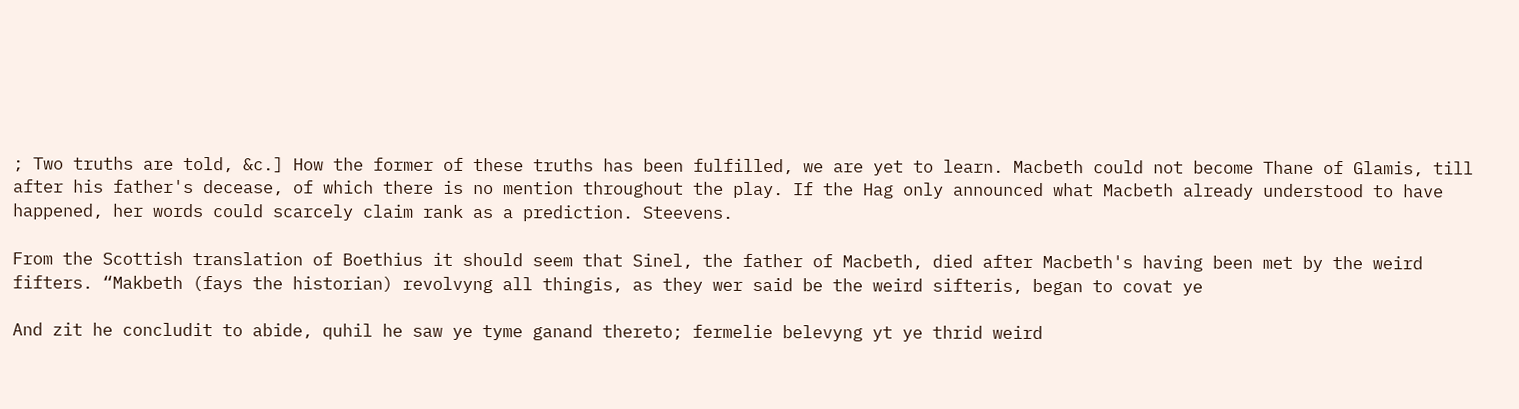; Two truths are told, &c.] How the former of these truths has been fulfilled, we are yet to learn. Macbeth could not become Thane of Glamis, till after his father's decease, of which there is no mention throughout the play. If the Hag only announced what Macbeth already understood to have happened, her words could scarcely claim rank as a prediction. Steevens.

From the Scottish translation of Boethius it should seem that Sinel, the father of Macbeth, died after Macbeth's having been met by the weird fifters. “Makbeth (fays the historian) revolvyng all thingis, as they wer said be the weird sifteris, began to covat ye

And zit he concludit to abide, quhil he saw ye tyme ganand thereto; fermelie belevyng yt ye thrid weird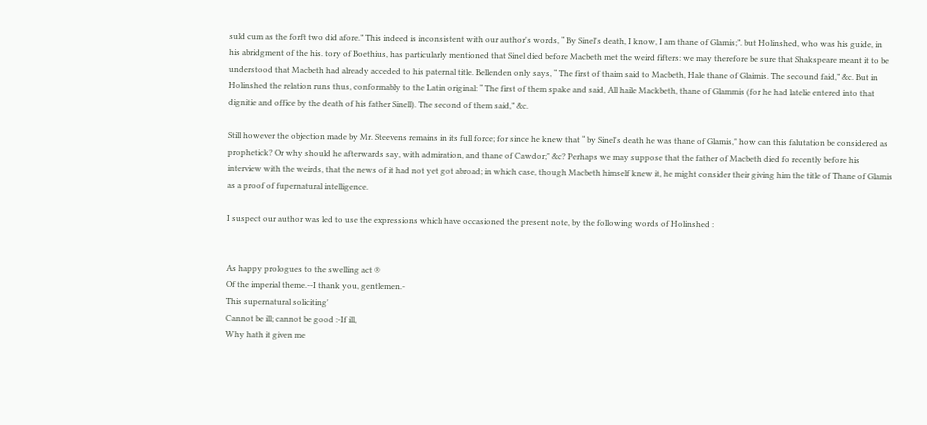suld cum as the forft two did afore.” This indeed is inconsistent with our author's words, “ By Sinel's death, I know, I am thane of Glamis;”. but Holinshed, who was his guide, in his abridgment of the his. tory of Boethius, has particularly mentioned that Sinel died before Macbeth met the weird fifters: we may therefore be sure that Shakspeare meant it to be understood that Macbeth had already acceded to his paternal title. Bellenden only says, “ The first of thaim said to Macbeth, Hale thane of Glaimis. The secound faid,” &c. But in Holinshed the relation runs thus, conformably to the Latin original: “ The first of them spake and said, All haile Mackbeth, thane of Glammis (for he had latelie entered into that dignitie and office by the death of his father Sinell). The second of them said,” &c.

Still however the objection made by Mr. Steevens remains in its full force; for since he knew that “ by Sinel's death he was thane of Glamis," how can this falutation be considered as prophetick? Or why should he afterwards say, with admiration, and thane of Cawdor;" &c? Perhaps we may suppose that the father of Macbeth died fo recently before his interview with the weirds, that the news of it had not yet got abroad; in which case, though Macbeth himself knew it, he might consider their giving him the title of Thane of Glamis as a proof of fupernatural intelligence.

I suspect our author was led to use the expressions whiclı have occasioned the present note, by the following words of Holinshed :


As happy prologues to the swelling act ®
Of the imperial theme.--I thank you, gentlemen.-
This supernatural soliciting'
Cannot be ill; cannot be good :-If ill,
Why hath it given me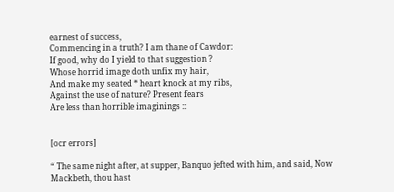earnest of success,
Commencing in a truth? I am thane of Cawdor:
If good, why do I yield to that suggestion ?
Whose horrid image doth unfix my hair,
And make my seated * heart knock at my ribs,
Against the use of nature? Present fears
Are less than horrible imaginings ::


[ocr errors]

“ The same night after, at supper, Banquo jefted with him, and said, Now Mackbeth, thou hast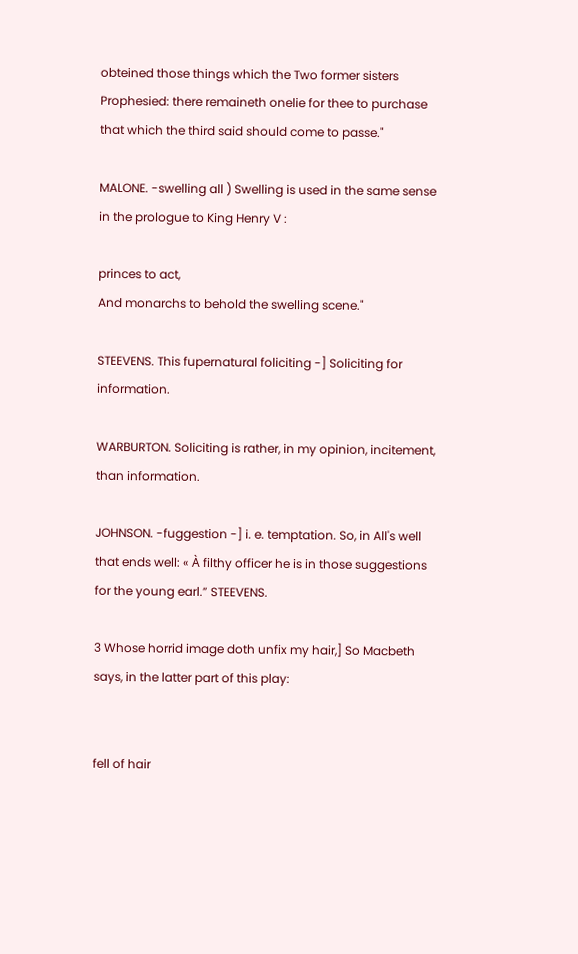obteined those things which the Two former sisters Prophesied: there remaineth onelie for thee to purchase that which the third said should come to passe."

MALONE. -swelling all ) Swelling is used in the same sense in the prologue to King Henry V :

princes to act,
And monarchs to behold the swelling scene."

STEEVENS. This fupernatural foliciting -] Soliciting for information.

WARBURTON. Soliciting is rather, in my opinion, incitement, than information.

JOHNSON. -fuggestion -] i. e. temptation. So, in All's well that ends well: « À filthy officer he is in those suggestions for the young earl.” STEEVENS.

3 Whose horrid image doth unfix my hair,] So Macbeth says, in the latter part of this play:


fell of hair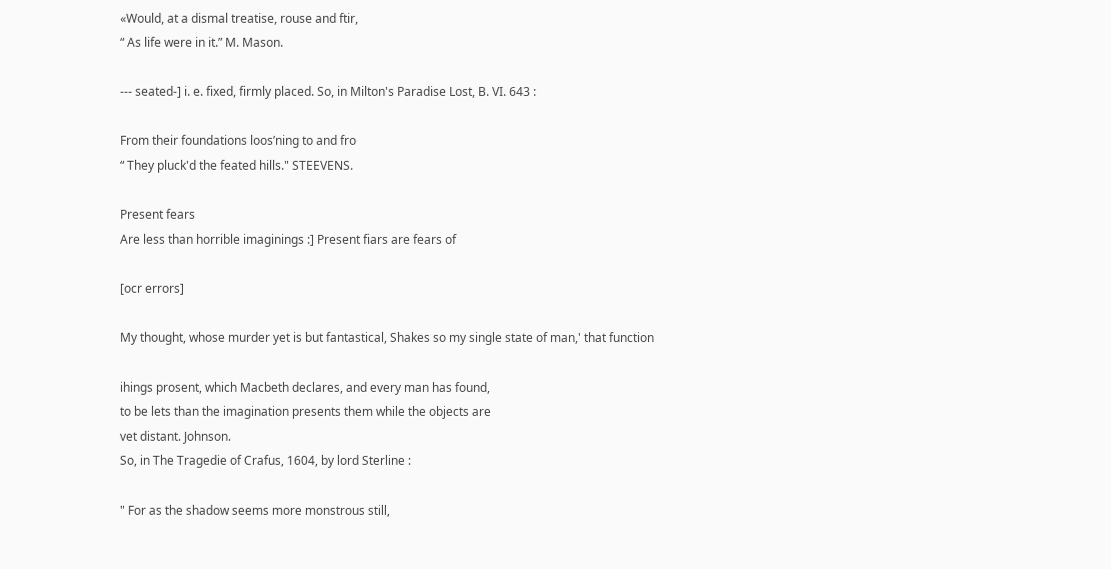«Would, at a dismal treatise, rouse and ftir,
“ As life were in it.” M. Mason.

--- seated-] i. e. fixed, firmly placed. So, in Milton's Paradise Lost, B. VI. 643 :

From their foundations loos’ning to and fro
“ They pluck'd the feated hills." STEEVENS.

Present fears
Are less than horrible imaginings :] Present fiars are fears of

[ocr errors]

My thought, whose murder yet is but fantastical, Shakes so my single state of man,' that function

ihings prosent, which Macbeth declares, and every man has found,
to be lets than the imagination presents them while the objects are
vet distant. Johnson.
So, in The Tragedie of Crafus, 1604, by lord Sterline :

" For as the shadow seems more monstrous still,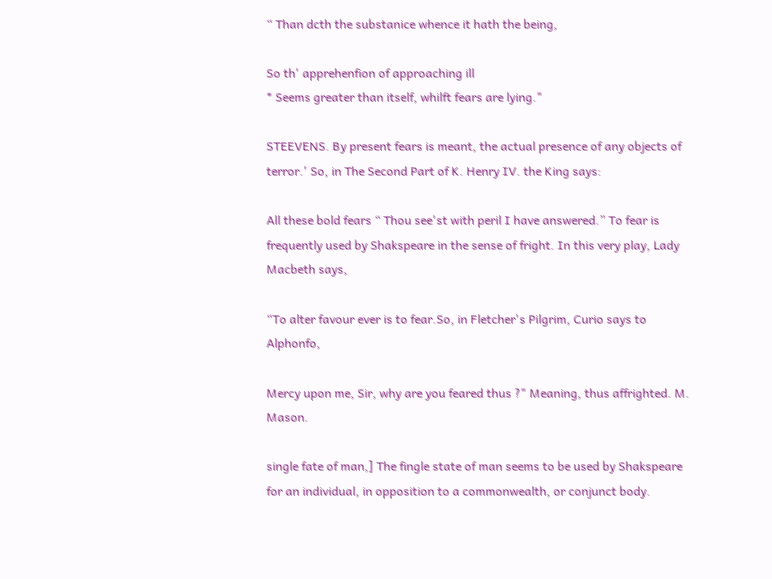“ Than dcth the substanice whence it hath the being,

So th' apprehenfion of approaching ill
* Seems greater than itself, whilft fears are lying."

STEEVENS. By present fears is meant, the actual presence of any objects of terror.' So, in The Second Part of K. Henry IV. the King says:

All these bold fears “ Thou see'st with peril I have answered.” To fear is frequently used by Shakspeare in the sense of fright. In this very play, Lady Macbeth says,

“To alter favour ever is to fear.So, in Fletcher's Pilgrim, Curio says to Alphonfo,

Mercy upon me, Sir, why are you feared thus ?" Meaning, thus affrighted. M. Mason.

single fate of man,] The fingle state of man seems to be used by Shakspeare for an individual, in opposition to a commonwealth, or conjunct body.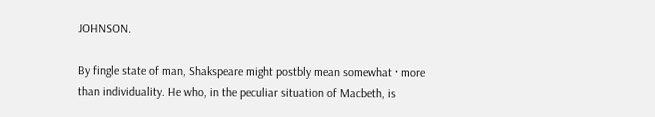JOHNSON.

By fingle state of man, Shakspeare might postbly mean somewhat · more than individuality. He who, in the peculiar situation of Macbeth, is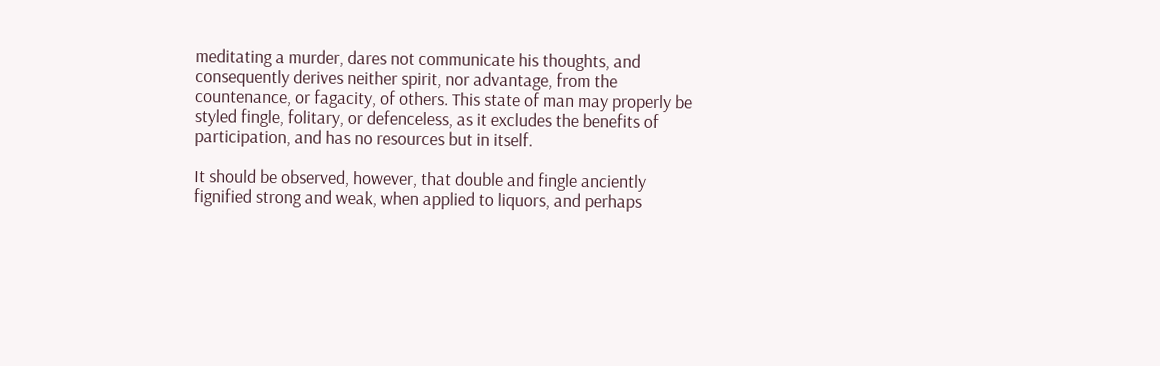meditating a murder, dares not communicate his thoughts, and consequently derives neither spirit, nor advantage, from the countenance, or fagacity, of others. This state of man may properly be styled fingle, folitary, or defenceless, as it excludes the benefits of participation, and has no resources but in itself.

It should be observed, however, that double and fingle anciently fignified strong and weak, when applied to liquors, and perhaps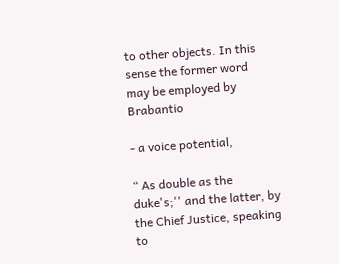to other objects. In this sense the former word may be employed by Brabantio

- a voice potential,

“ As double as the duke's;'' and the latter, by the Chief Justice, speaking to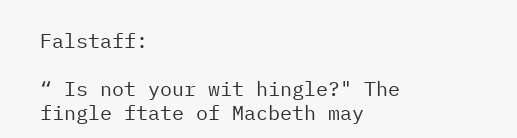Falstaff:

“ Is not your wit hingle?" The fingle ftate of Macbeth may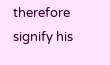therefore signify his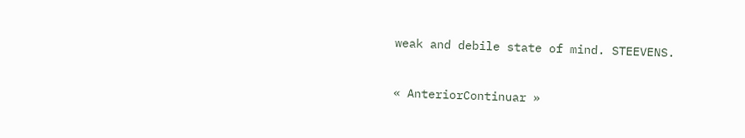weak and debile state of mind. STEEVENS.


« AnteriorContinuar »